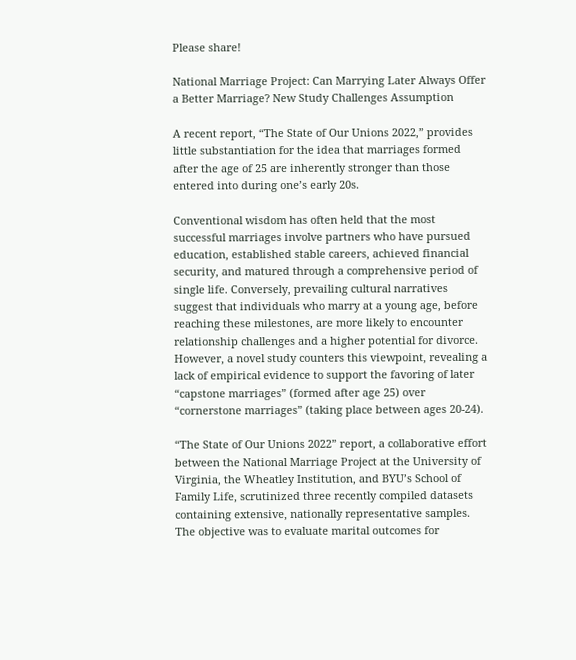Please share!

National Marriage Project: Can Marrying Later Always Offer a Better Marriage? New Study Challenges Assumption

A recent report, “The State of Our Unions 2022,” provides little substantiation for the idea that marriages formed after the age of 25 are inherently stronger than those entered into during one’s early 20s.

Conventional wisdom has often held that the most successful marriages involve partners who have pursued education, established stable careers, achieved financial security, and matured through a comprehensive period of single life. Conversely, prevailing cultural narratives suggest that individuals who marry at a young age, before reaching these milestones, are more likely to encounter relationship challenges and a higher potential for divorce. However, a novel study counters this viewpoint, revealing a lack of empirical evidence to support the favoring of later “capstone marriages” (formed after age 25) over “cornerstone marriages” (taking place between ages 20-24).

“The State of Our Unions 2022” report, a collaborative effort between the National Marriage Project at the University of Virginia, the Wheatley Institution, and BYU’s School of Family Life, scrutinized three recently compiled datasets containing extensive, nationally representative samples. The objective was to evaluate marital outcomes for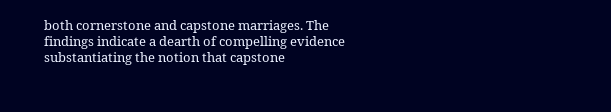both cornerstone and capstone marriages. The findings indicate a dearth of compelling evidence substantiating the notion that capstone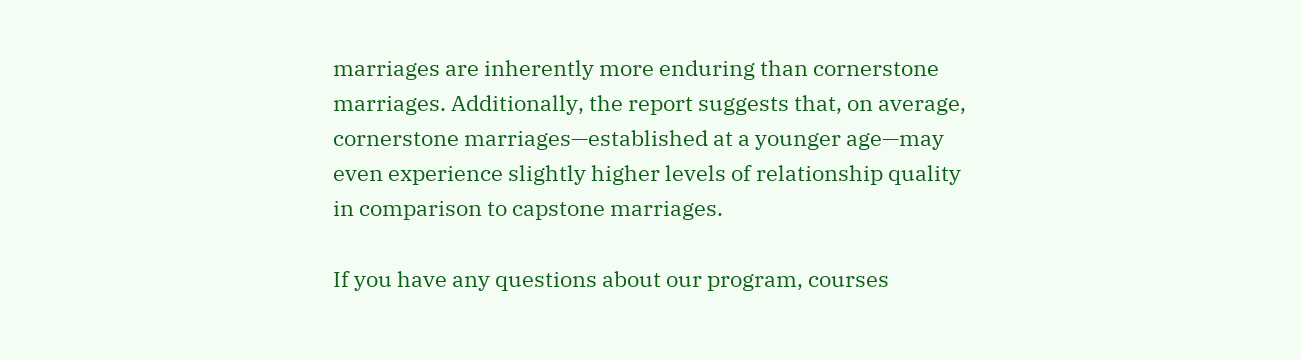marriages are inherently more enduring than cornerstone marriages. Additionally, the report suggests that, on average, cornerstone marriages—established at a younger age—may even experience slightly higher levels of relationship quality in comparison to capstone marriages.

If you have any questions about our program, courses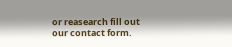or reasearch fill out our contact form.